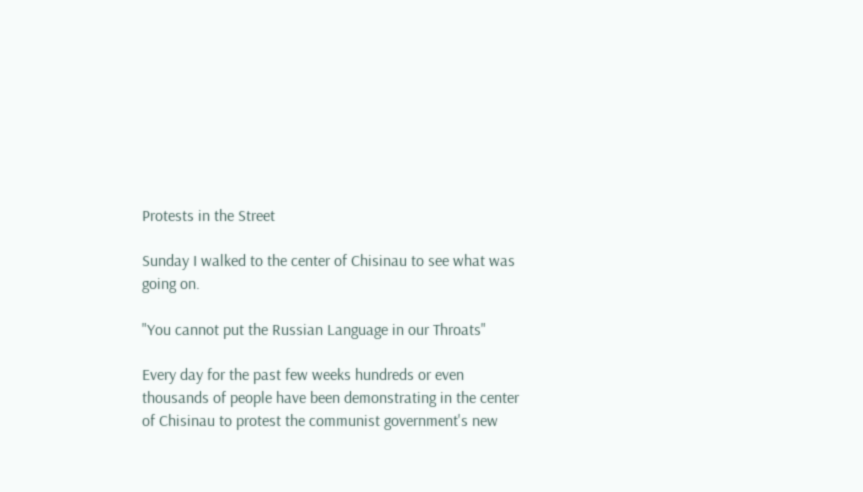Protests in the Street

Sunday I walked to the center of Chisinau to see what was going on.

"You cannot put the Russian Language in our Throats"

Every day for the past few weeks hundreds or even thousands of people have been demonstrating in the center of Chisinau to protest the communist government's new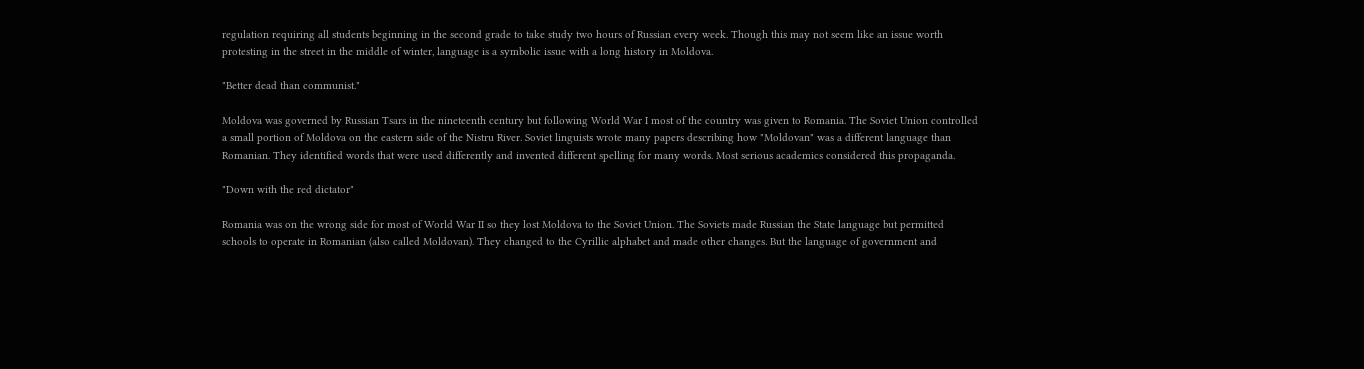regulation requiring all students beginning in the second grade to take study two hours of Russian every week. Though this may not seem like an issue worth protesting in the street in the middle of winter, language is a symbolic issue with a long history in Moldova.

"Better dead than communist."

Moldova was governed by Russian Tsars in the nineteenth century but following World War I most of the country was given to Romania. The Soviet Union controlled a small portion of Moldova on the eastern side of the Nistru River. Soviet linguists wrote many papers describing how "Moldovan" was a different language than Romanian. They identified words that were used differently and invented different spelling for many words. Most serious academics considered this propaganda.

"Down with the red dictator"

Romania was on the wrong side for most of World War II so they lost Moldova to the Soviet Union. The Soviets made Russian the State language but permitted schools to operate in Romanian (also called Moldovan). They changed to the Cyrillic alphabet and made other changes. But the language of government and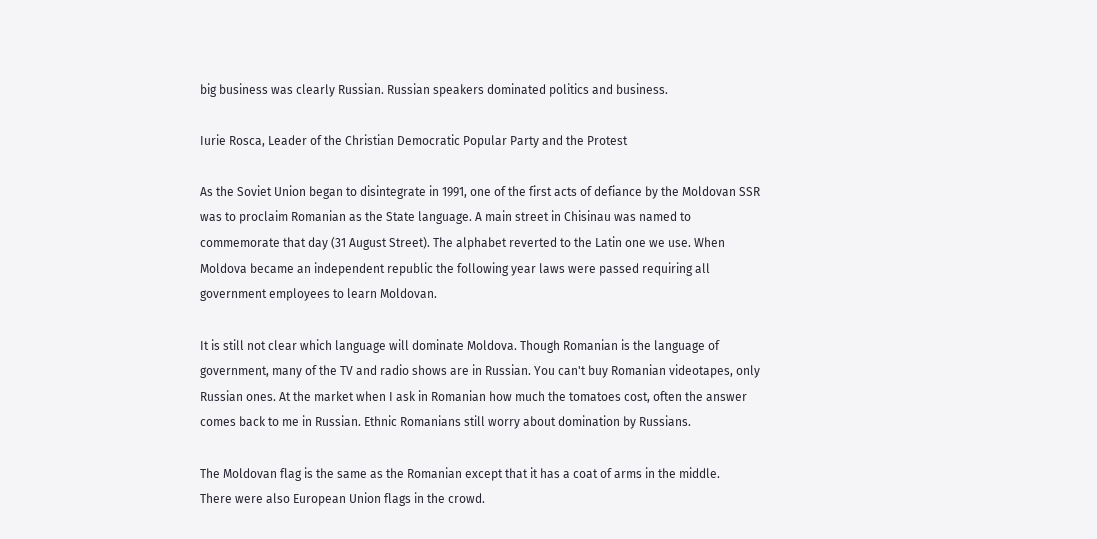big business was clearly Russian. Russian speakers dominated politics and business.

Iurie Rosca, Leader of the Christian Democratic Popular Party and the Protest

As the Soviet Union began to disintegrate in 1991, one of the first acts of defiance by the Moldovan SSR was to proclaim Romanian as the State language. A main street in Chisinau was named to commemorate that day (31 August Street). The alphabet reverted to the Latin one we use. When Moldova became an independent republic the following year laws were passed requiring all government employees to learn Moldovan.

It is still not clear which language will dominate Moldova. Though Romanian is the language of government, many of the TV and radio shows are in Russian. You can't buy Romanian videotapes, only Russian ones. At the market when I ask in Romanian how much the tomatoes cost, often the answer comes back to me in Russian. Ethnic Romanians still worry about domination by Russians.

The Moldovan flag is the same as the Romanian except that it has a coat of arms in the middle.
There were also European Union flags in the crowd.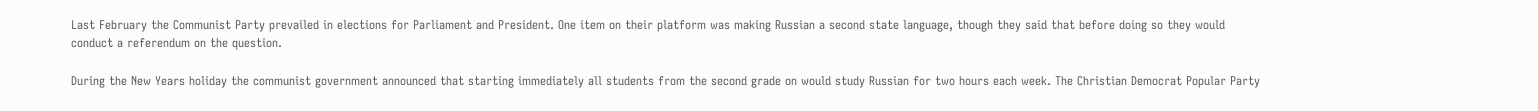Last February the Communist Party prevailed in elections for Parliament and President. One item on their platform was making Russian a second state language, though they said that before doing so they would conduct a referendum on the question.

During the New Years holiday the communist government announced that starting immediately all students from the second grade on would study Russian for two hours each week. The Christian Democrat Popular Party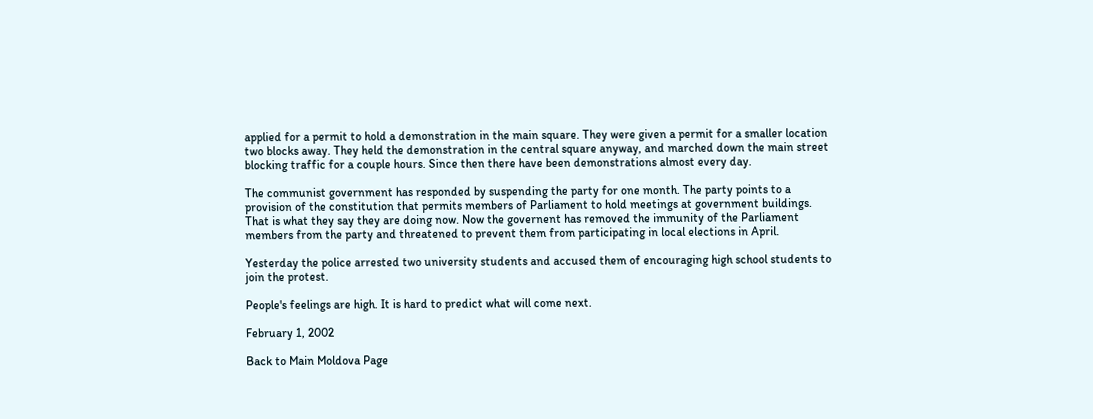applied for a permit to hold a demonstration in the main square. They were given a permit for a smaller location two blocks away. They held the demonstration in the central square anyway, and marched down the main street blocking traffic for a couple hours. Since then there have been demonstrations almost every day.

The communist government has responded by suspending the party for one month. The party points to a provision of the constitution that permits members of Parliament to hold meetings at government buildings. That is what they say they are doing now. Now the governent has removed the immunity of the Parliament members from the party and threatened to prevent them from participating in local elections in April.

Yesterday the police arrested two university students and accused them of encouraging high school students to join the protest.

People's feelings are high. It is hard to predict what will come next.

February 1, 2002

Back to Main Moldova Page